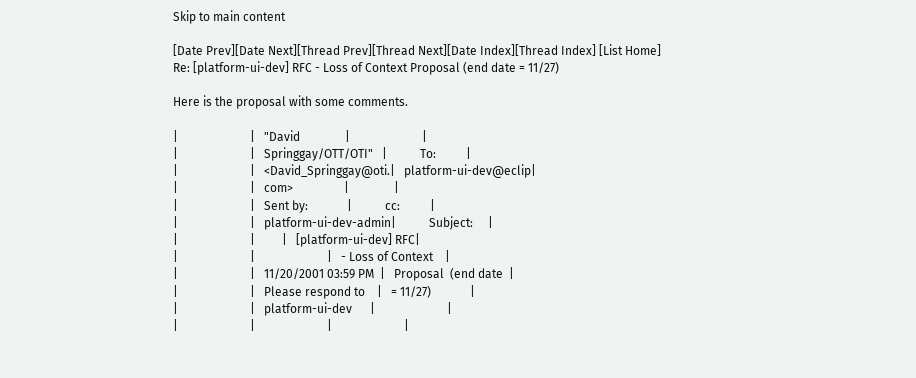Skip to main content

[Date Prev][Date Next][Thread Prev][Thread Next][Date Index][Thread Index] [List Home]
Re: [platform-ui-dev] RFC - Loss of Context Proposal (end date = 11/27)

Here is the proposal with some comments.

|                        |   "David               |                        |
|                        |   Springgay/OTT/OTI"   |           To:          |
|                        |   <David_Springgay@oti.|   platform-ui-dev@eclip|
|                        |   com>                 |               |
|                        |   Sent by:             |           cc:          |
|                        |   platform-ui-dev-admin|           Subject:     |
|                        |         |   [platform-ui-dev] RFC|
|                        |                        |   - Loss of Context    |
|                        |   11/20/2001 03:59 PM  |   Proposal  (end date  |
|                        |   Please respond to    |   = 11/27)             |
|                        |   platform-ui-dev      |                        |
|                        |                        |                        |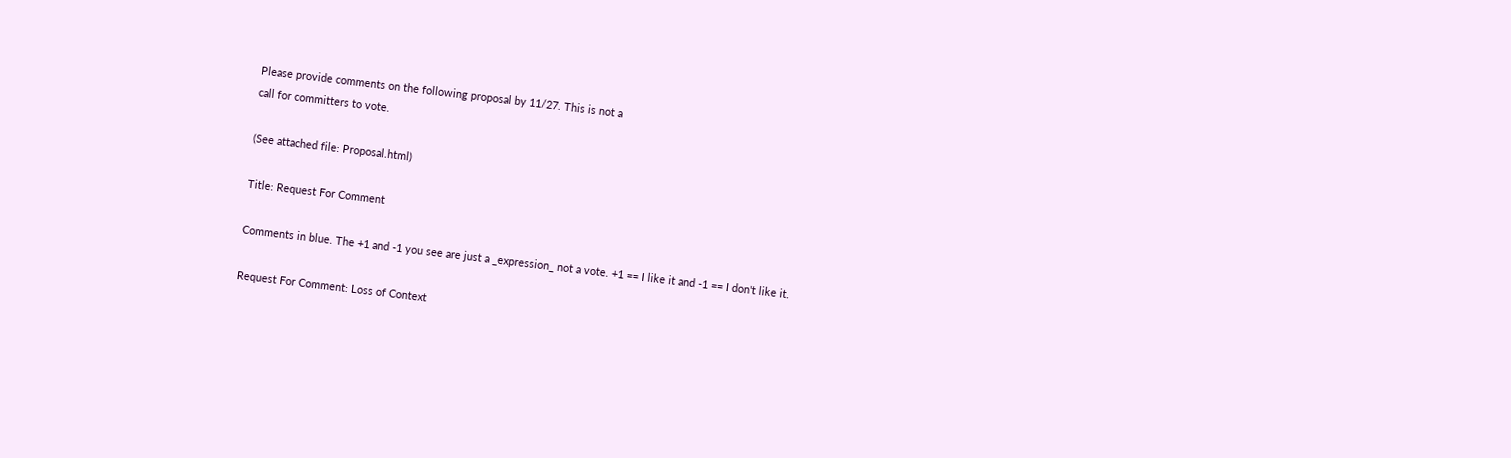Please provide comments on the following proposal by 11/27. This is not a
call for committers to vote.

(See attached file: Proposal.html)

Title: Request For Comment

Comments in blue. The +1 and -1 you see are just a _expression_ not a vote. +1 == I like it and -1 == I don't like it.

Request For Comment: Loss of Context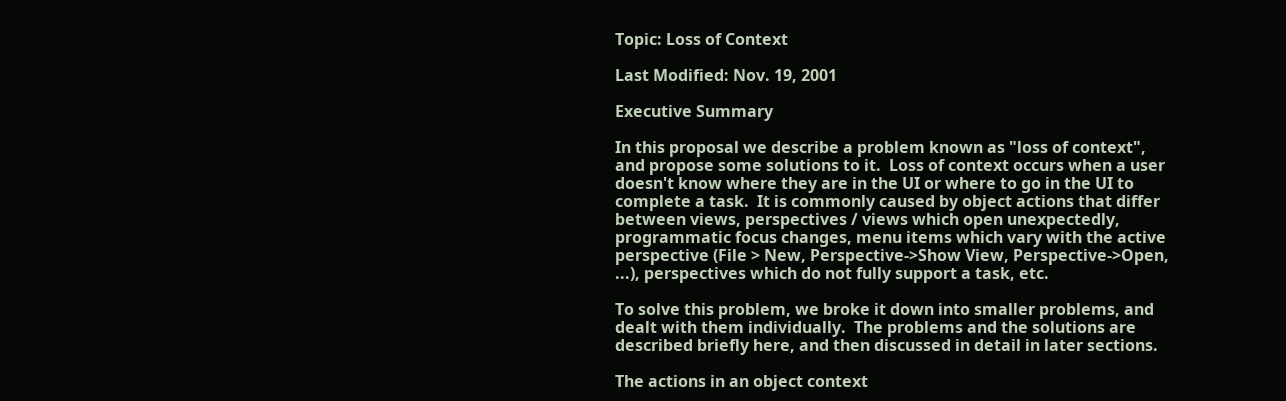Topic: Loss of Context

Last Modified: Nov. 19, 2001

Executive Summary

In this proposal we describe a problem known as "loss of context", and propose some solutions to it.  Loss of context occurs when a user doesn't know where they are in the UI or where to go in the UI to complete a task.  It is commonly caused by object actions that differ between views, perspectives / views which open unexpectedly, programmatic focus changes, menu items which vary with the active perspective (File > New, Perspective->Show View, Perspective->Open, ...), perspectives which do not fully support a task, etc.

To solve this problem, we broke it down into smaller problems, and dealt with them individually.  The problems and the solutions are described briefly here, and then discussed in detail in later sections.

The actions in an object context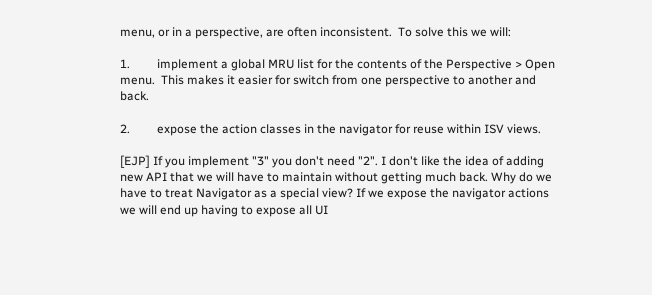menu, or in a perspective, are often inconsistent.  To solve this we will:

1.         implement a global MRU list for the contents of the Perspective > Open menu.  This makes it easier for switch from one perspective to another and back.

2.         expose the action classes in the navigator for reuse within ISV views.

[EJP] If you implement "3" you don't need "2". I don't like the idea of adding new API that we will have to maintain without getting much back. Why do we have to treat Navigator as a special view? If we expose the navigator actions we will end up having to expose all UI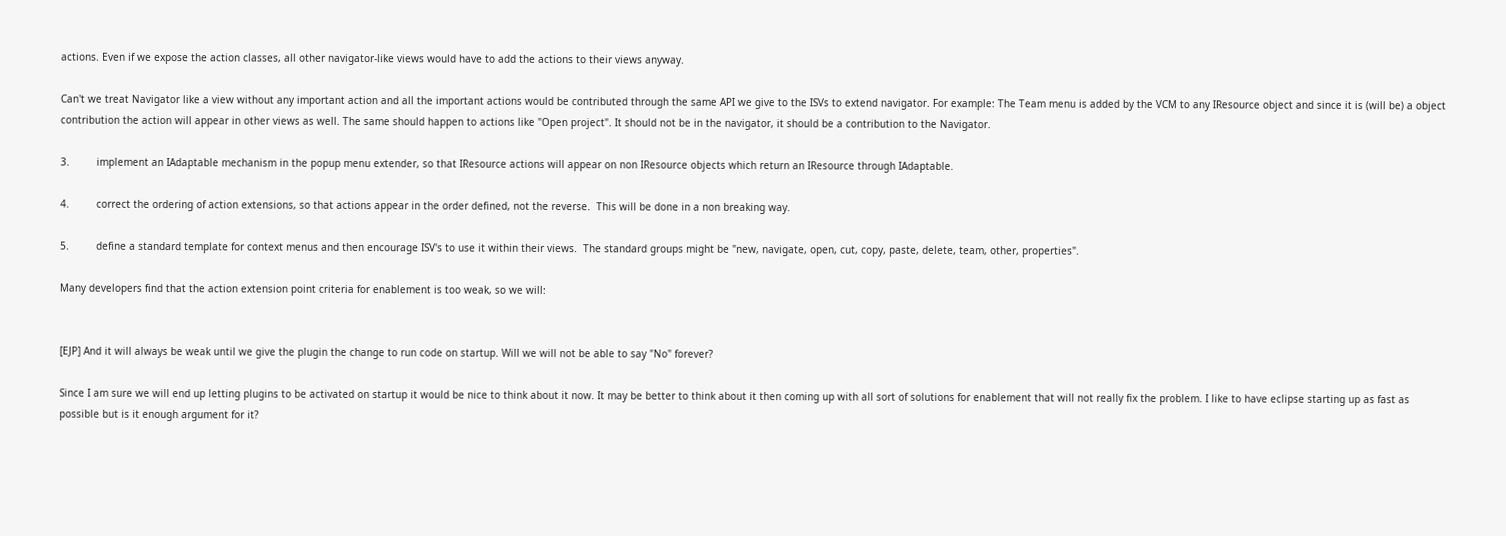actions. Even if we expose the action classes, all other navigator-like views would have to add the actions to their views anyway.

Can't we treat Navigator like a view without any important action and all the important actions would be contributed through the same API we give to the ISVs to extend navigator. For example: The Team menu is added by the VCM to any IResource object and since it is (will be) a object contribution the action will appear in other views as well. The same should happen to actions like "Open project". It should not be in the navigator, it should be a contribution to the Navigator.

3.         implement an IAdaptable mechanism in the popup menu extender, so that IResource actions will appear on non IResource objects which return an IResource through IAdaptable.

4.         correct the ordering of action extensions, so that actions appear in the order defined, not the reverse.  This will be done in a non breaking way.

5.         define a standard template for context menus and then encourage ISV's to use it within their views.  The standard groups might be "new, navigate, open, cut, copy, paste, delete, team, other, properties".

Many developers find that the action extension point criteria for enablement is too weak, so we will:


[EJP] And it will always be weak until we give the plugin the change to run code on startup. Will we will not be able to say "No" forever?

Since I am sure we will end up letting plugins to be activated on startup it would be nice to think about it now. It may be better to think about it then coming up with all sort of solutions for enablement that will not really fix the problem. I like to have eclipse starting up as fast as possible but is it enough argument for it?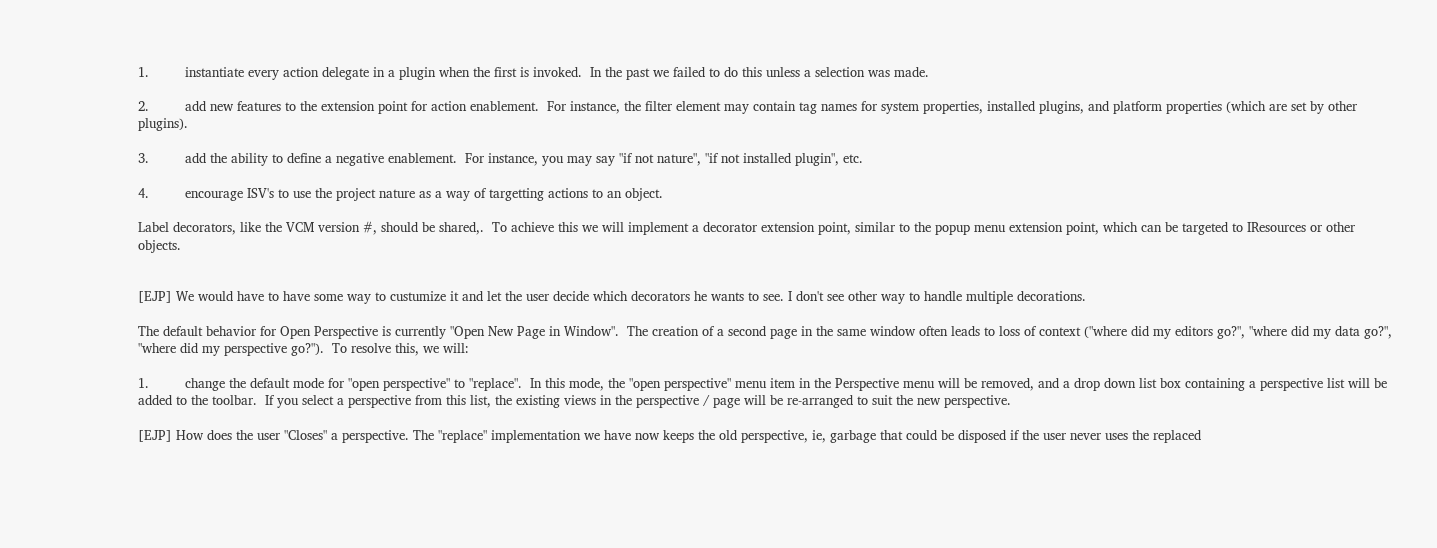1.         instantiate every action delegate in a plugin when the first is invoked.  In the past we failed to do this unless a selection was made.

2.         add new features to the extension point for action enablement.  For instance, the filter element may contain tag names for system properties, installed plugins, and platform properties (which are set by other plugins).

3.         add the ability to define a negative enablement.  For instance, you may say "if not nature", "if not installed plugin", etc.

4.         encourage ISV's to use the project nature as a way of targetting actions to an object.

Label decorators, like the VCM version #, should be shared,.  To achieve this we will implement a decorator extension point, similar to the popup menu extension point, which can be targeted to IResources or other objects.


[EJP] We would have to have some way to custumize it and let the user decide which decorators he wants to see. I don't see other way to handle multiple decorations.

The default behavior for Open Perspective is currently "Open New Page in Window".  The creation of a second page in the same window often leads to loss of context ("where did my editors go?", "where did my data go?", "where did my perspective go?").  To resolve this, we will:

1.         change the default mode for "open perspective" to "replace".  In this mode, the "open perspective" menu item in the Perspective menu will be removed, and a drop down list box containing a perspective list will be added to the toolbar.  If you select a perspective from this list, the existing views in the perspective / page will be re-arranged to suit the new perspective.

[EJP] How does the user "Closes" a perspective. The "replace" implementation we have now keeps the old perspective, ie, garbage that could be disposed if the user never uses the replaced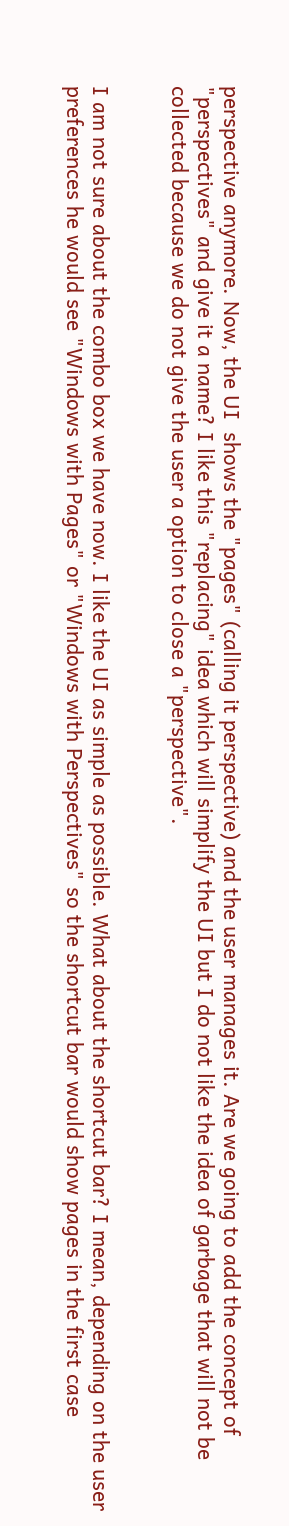perspective anymore. Now, the UI  shows the "pages" (calling it perspective) and the user manages it. Are we going to add the concept of "perspectives" and give it a name? I like this "replacing" idea which will simplify the UI but I do not like the idea of garbage that will not be collected because we do not give the user a option to close a "perspective".


I am not sure about the combo box we have now. I like the UI as simple as possible. What about the shortcut bar? I mean, depending on the user preferences he would see "Windows with Pages" or "Windows with Perspectives" so the shortcut bar would show pages in the first case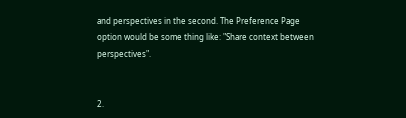and perspectives in the second. The Preference Page option would be some thing like: "Share context between perspectives".


2.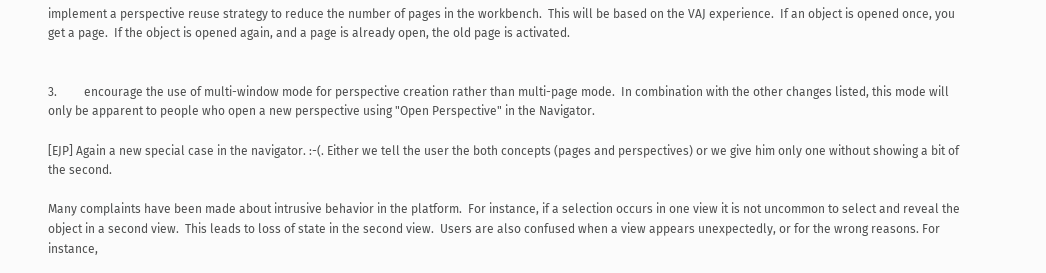implement a perspective reuse strategy to reduce the number of pages in the workbench.  This will be based on the VAJ experience.  If an object is opened once, you get a page.  If the object is opened again, and a page is already open, the old page is activated.


3.         encourage the use of multi-window mode for perspective creation rather than multi-page mode.  In combination with the other changes listed, this mode will only be apparent to people who open a new perspective using "Open Perspective" in the Navigator.

[EJP] Again a new special case in the navigator. :-(. Either we tell the user the both concepts (pages and perspectives) or we give him only one without showing a bit of the second.

Many complaints have been made about intrusive behavior in the platform.  For instance, if a selection occurs in one view it is not uncommon to select and reveal the object in a second view.  This leads to loss of state in the second view.  Users are also confused when a view appears unexpectedly, or for the wrong reasons. For instance,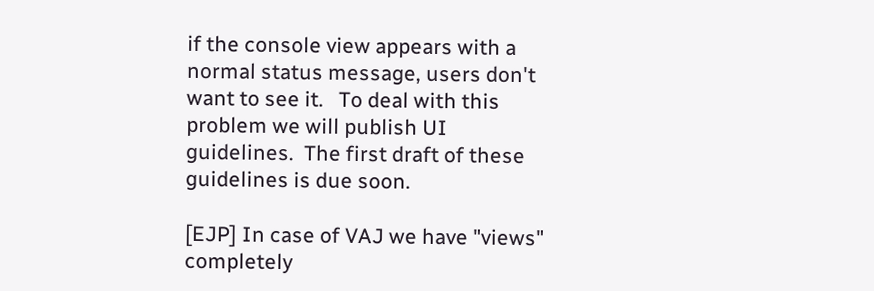if the console view appears with a normal status message, users don't want to see it.   To deal with this problem we will publish UI guidelines.  The first draft of these guidelines is due soon.

[EJP] In case of VAJ we have "views" completely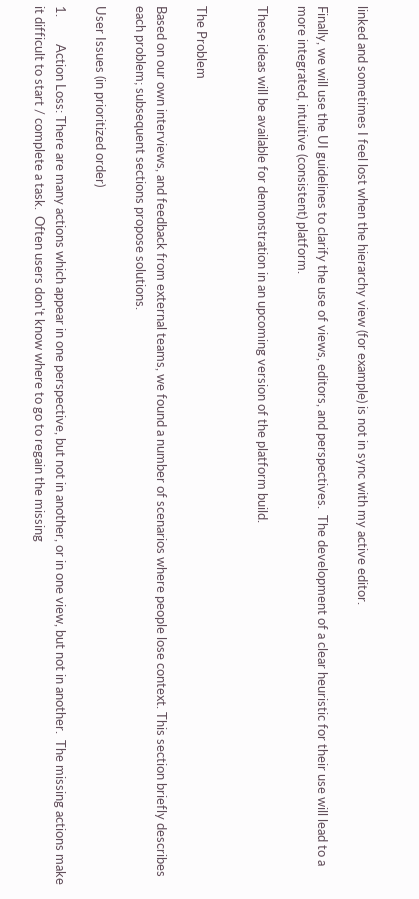linked and sometimes I feel lost when the hierarchy view (for example) is not in sync with my active editor.

Finally, we will use the UI guidelines to clarify the use of views, editors, and perspectives.  The development of a clear heuristic for their use will lead to a more integrated, intuitive (consistent) platform.

These ideas will be available for demonstration in an upcoming version of the platform build.


The Problem

Based on our own interviews, and feedback from external teams, we found a number of scenarios where people lose context. This section briefly describes each problem; subsequent sections propose solutions.

User Issues (in prioritized order)

1.         Action Loss: There are many actions which appear in one perspective, but not in another, or in one view, but not in another.  The missing actions make it difficult to start / complete a task.  Often users don't know where to go to regain the missing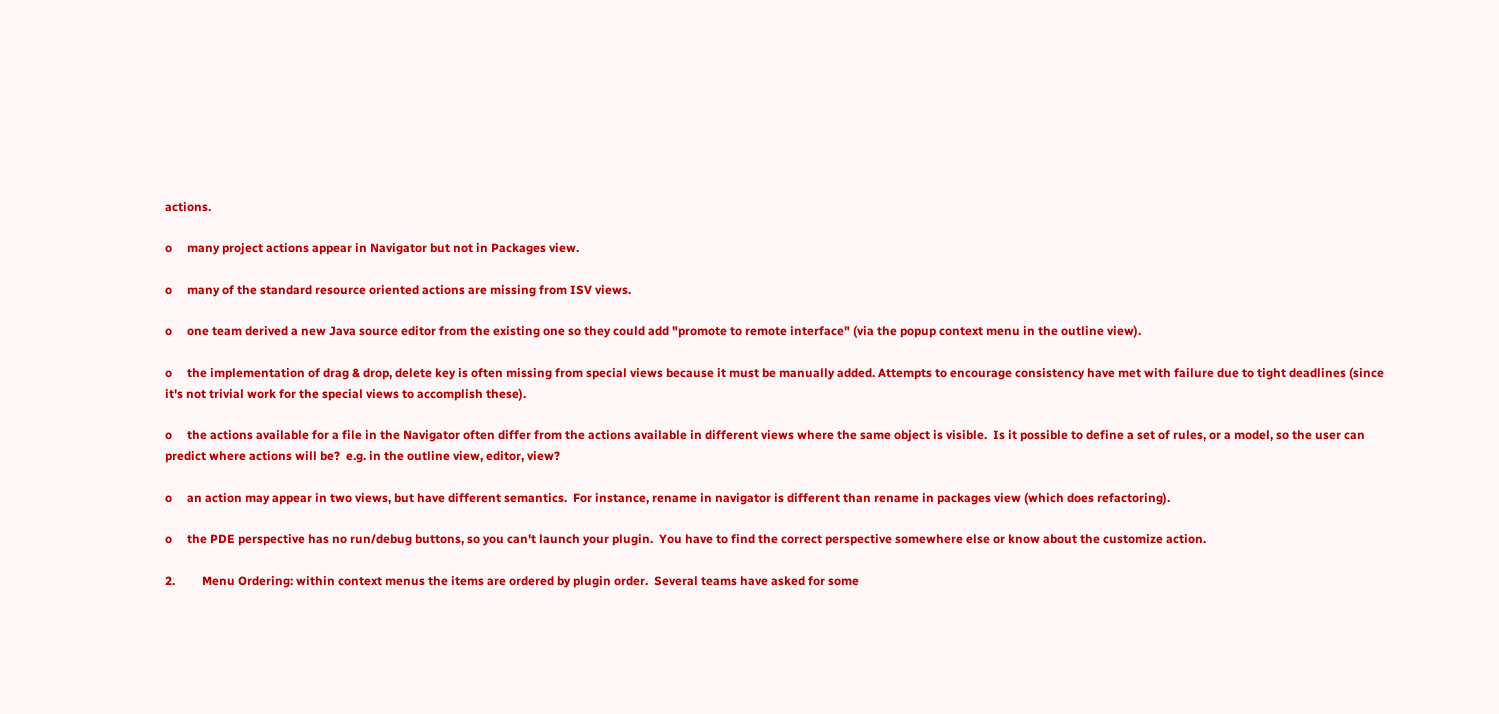actions.

o     many project actions appear in Navigator but not in Packages view.

o     many of the standard resource oriented actions are missing from ISV views.

o     one team derived a new Java source editor from the existing one so they could add "promote to remote interface" (via the popup context menu in the outline view).

o     the implementation of drag & drop, delete key is often missing from special views because it must be manually added. Attempts to encourage consistency have met with failure due to tight deadlines (since it's not trivial work for the special views to accomplish these).

o     the actions available for a file in the Navigator often differ from the actions available in different views where the same object is visible.  Is it possible to define a set of rules, or a model, so the user can predict where actions will be?  e.g. in the outline view, editor, view?

o     an action may appear in two views, but have different semantics.  For instance, rename in navigator is different than rename in packages view (which does refactoring).

o     the PDE perspective has no run/debug buttons, so you can't launch your plugin.  You have to find the correct perspective somewhere else or know about the customize action.

2.         Menu Ordering: within context menus the items are ordered by plugin order.  Several teams have asked for some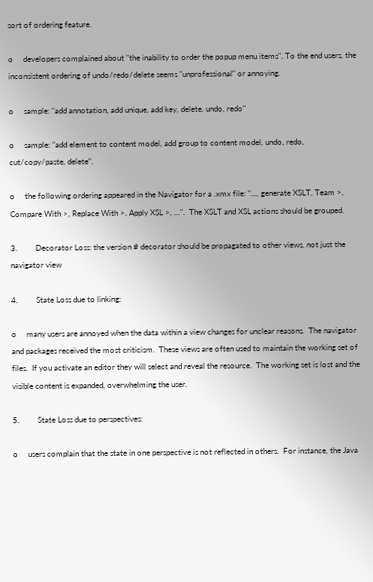sort of ordering feature.

o     developers complained about "the inability to order the popup menu items". To the end users, the inconsistent ordering of undo/redo/delete seems "unprofessional" or annoying.

o     sample: "add annotation, add unique, add key, delete, undo, redo"

o     sample: "add element to content model, add group to content model, undo, redo, cut/copy/paste, delete".

o     the following ordering appeared in the Navigator for a .xmx file: "..., generate XSLT, Team >, Compare With >, Replace With >, Apply XSL >, ...".  The XSLT and XSL actions should be grouped.

3.         Decorator Loss: the version # decorator should be propagated to other views, not just the navigator view

4.         State Loss due to linking:

o     many users are annoyed when the data within a view changes for unclear reasons.  The navigator and packages received the most criticism.  These views are often used to maintain the working set of files.  If you activate an editor they will select and reveal the resource.  The working set is lost and the visible content is expanded, overwhelming the user.

5.         State Loss due to perspectives:

o     users complain that the state in one perspective is not reflected in others.  For instance, the Java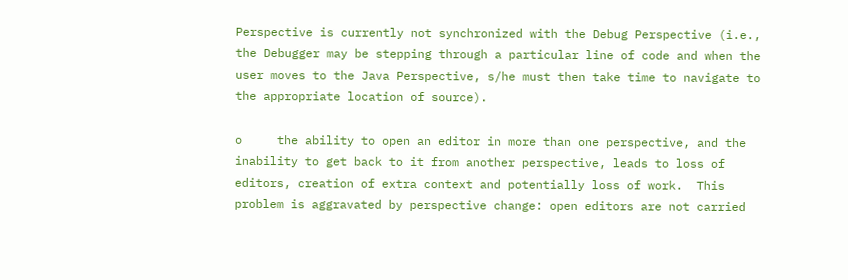Perspective is currently not synchronized with the Debug Perspective (i.e., the Debugger may be stepping through a particular line of code and when the user moves to the Java Perspective, s/he must then take time to navigate to the appropriate location of source).

o     the ability to open an editor in more than one perspective, and the inability to get back to it from another perspective, leads to loss of editors, creation of extra context and potentially loss of work.  This problem is aggravated by perspective change: open editors are not carried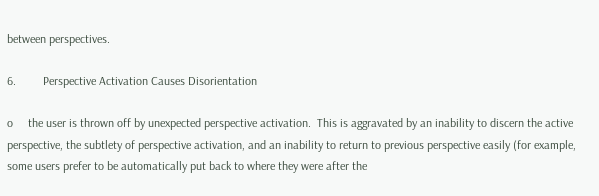between perspectives.

6.         Perspective Activation Causes Disorientation

o     the user is thrown off by unexpected perspective activation.  This is aggravated by an inability to discern the active perspective, the subtlety of perspective activation, and an inability to return to previous perspective easily (for example, some users prefer to be automatically put back to where they were after the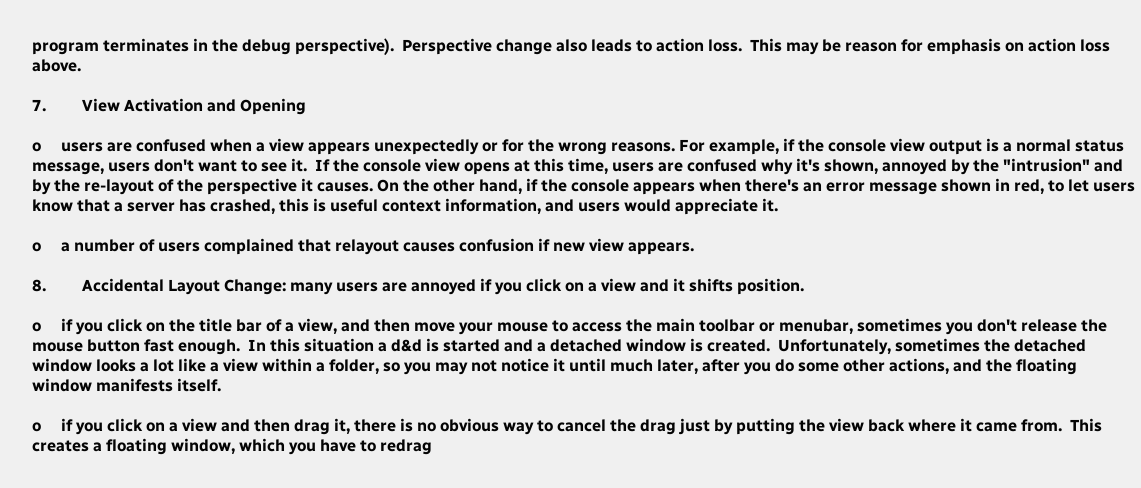program terminates in the debug perspective).  Perspective change also leads to action loss.  This may be reason for emphasis on action loss above.

7.         View Activation and Opening

o     users are confused when a view appears unexpectedly or for the wrong reasons. For example, if the console view output is a normal status message, users don't want to see it.  If the console view opens at this time, users are confused why it's shown, annoyed by the "intrusion" and by the re-layout of the perspective it causes. On the other hand, if the console appears when there's an error message shown in red, to let users know that a server has crashed, this is useful context information, and users would appreciate it.

o     a number of users complained that relayout causes confusion if new view appears.

8.         Accidental Layout Change: many users are annoyed if you click on a view and it shifts position.

o     if you click on the title bar of a view, and then move your mouse to access the main toolbar or menubar, sometimes you don't release the mouse button fast enough.  In this situation a d&d is started and a detached window is created.  Unfortunately, sometimes the detached window looks a lot like a view within a folder, so you may not notice it until much later, after you do some other actions, and the floating window manifests itself.

o     if you click on a view and then drag it, there is no obvious way to cancel the drag just by putting the view back where it came from.  This creates a floating window, which you have to redrag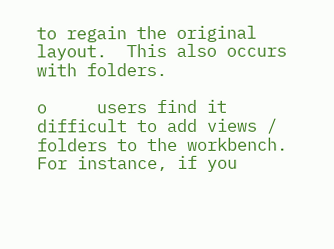to regain the original layout.  This also occurs with folders.

o     users find it difficult to add views / folders to the workbench.  For instance, if you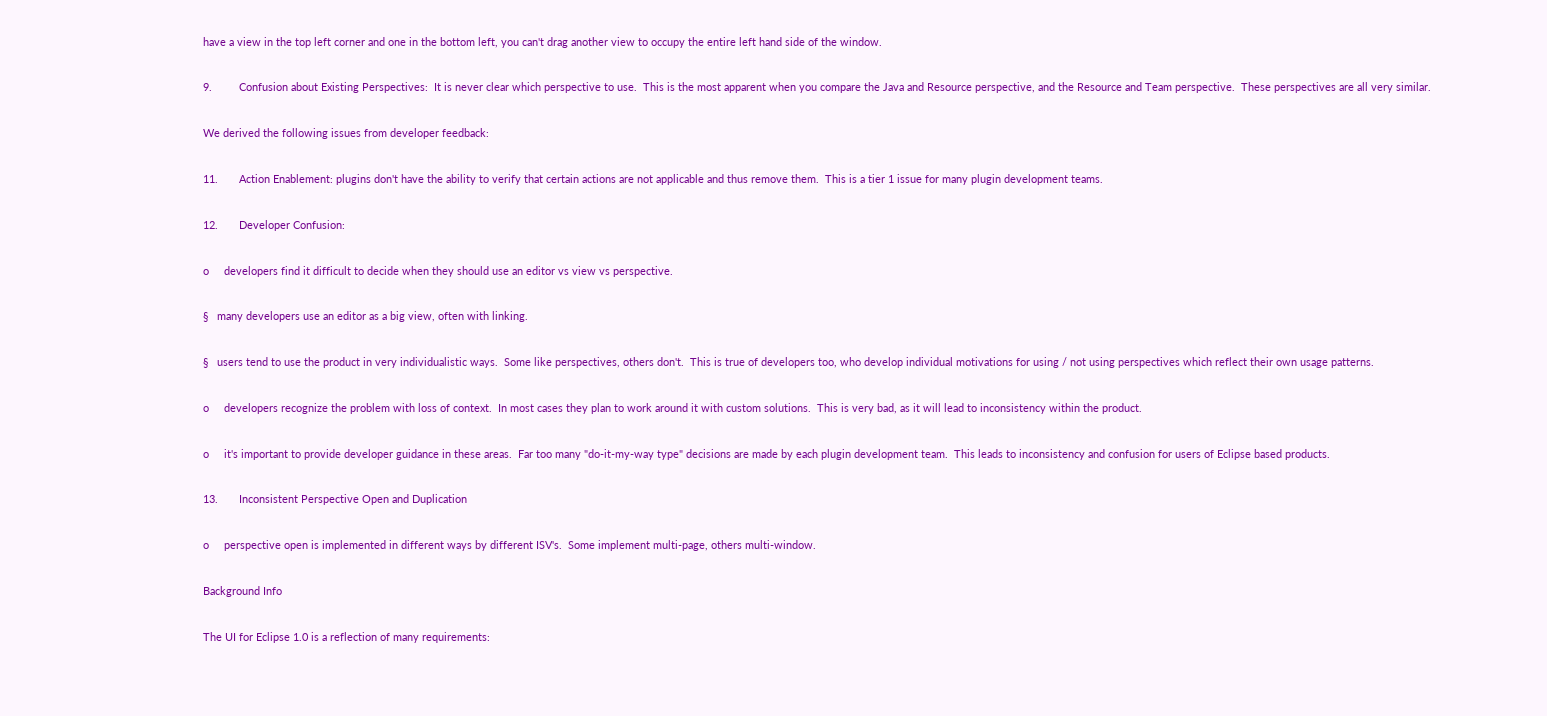have a view in the top left corner and one in the bottom left, you can't drag another view to occupy the entire left hand side of the window.

9.         Confusion about Existing Perspectives:  It is never clear which perspective to use.  This is the most apparent when you compare the Java and Resource perspective, and the Resource and Team perspective.  These perspectives are all very similar.

We derived the following issues from developer feedback:

11.       Action Enablement: plugins don't have the ability to verify that certain actions are not applicable and thus remove them.  This is a tier 1 issue for many plugin development teams.

12.       Developer Confusion:

o     developers find it difficult to decide when they should use an editor vs view vs perspective.

§   many developers use an editor as a big view, often with linking.

§   users tend to use the product in very individualistic ways.  Some like perspectives, others don't.  This is true of developers too, who develop individual motivations for using / not using perspectives which reflect their own usage patterns.

o     developers recognize the problem with loss of context.  In most cases they plan to work around it with custom solutions.  This is very bad, as it will lead to inconsistency within the product.

o     it's important to provide developer guidance in these areas.  Far too many "do-it-my-way type" decisions are made by each plugin development team.  This leads to inconsistency and confusion for users of Eclipse based products.

13.       Inconsistent Perspective Open and Duplication

o     perspective open is implemented in different ways by different ISV's.  Some implement multi-page, others multi-window.

Background Info

The UI for Eclipse 1.0 is a reflection of many requirements: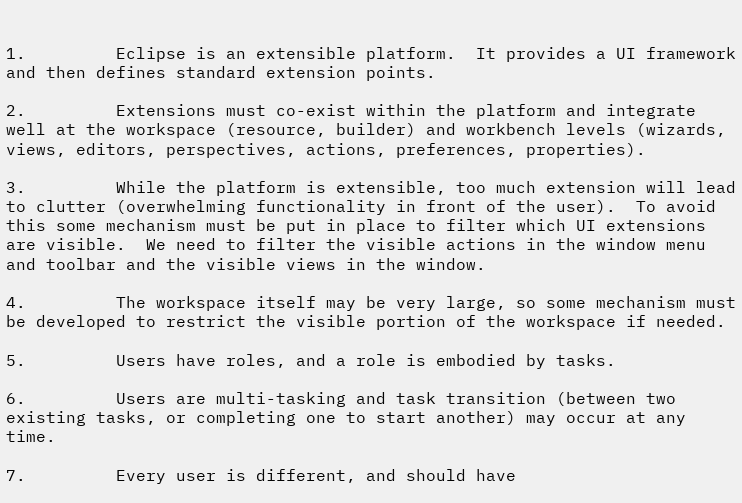1.         Eclipse is an extensible platform.  It provides a UI framework and then defines standard extension points.

2.         Extensions must co-exist within the platform and integrate well at the workspace (resource, builder) and workbench levels (wizards, views, editors, perspectives, actions, preferences, properties).

3.         While the platform is extensible, too much extension will lead to clutter (overwhelming functionality in front of the user).  To avoid this some mechanism must be put in place to filter which UI extensions are visible.  We need to filter the visible actions in the window menu and toolbar and the visible views in the window.

4.         The workspace itself may be very large, so some mechanism must be developed to restrict the visible portion of the workspace if needed.

5.         Users have roles, and a role is embodied by tasks.

6.         Users are multi-tasking and task transition (between two existing tasks, or completing one to start another) may occur at any time.

7.         Every user is different, and should have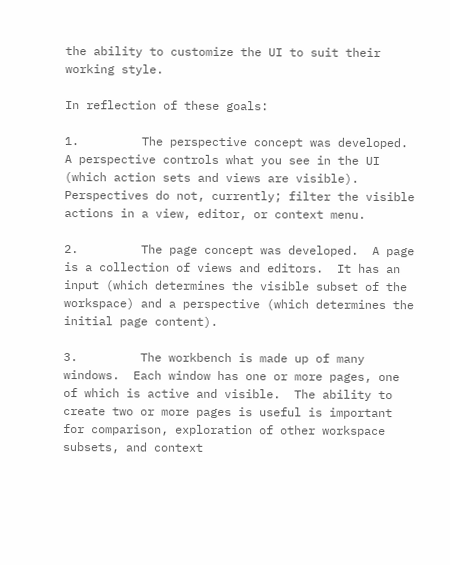the ability to customize the UI to suit their working style.

In reflection of these goals:

1.         The perspective concept was developed.  A perspective controls what you see in the UI (which action sets and views are visible).  Perspectives do not, currently; filter the visible actions in a view, editor, or context menu.

2.         The page concept was developed.  A page is a collection of views and editors.  It has an input (which determines the visible subset of the workspace) and a perspective (which determines the initial page content).

3.         The workbench is made up of many windows.  Each window has one or more pages, one of which is active and visible.  The ability to create two or more pages is useful is important for comparison, exploration of other workspace subsets, and context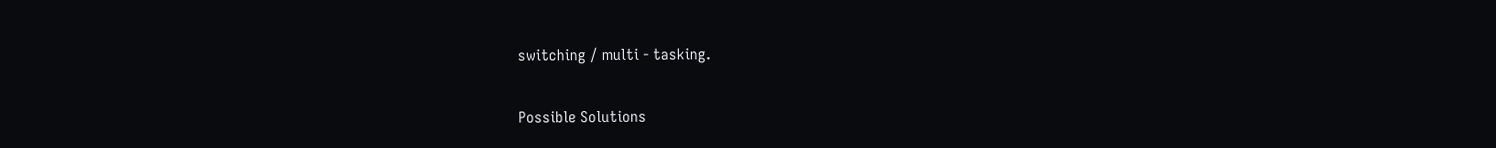switching / multi - tasking.

Possible Solutions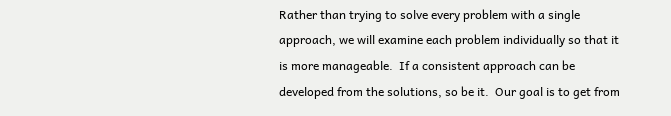Rather than trying to solve every problem with a single approach, we will examine each problem individually so that it is more manageable.  If a consistent approach can be developed from the solutions, so be it.  Our goal is to get from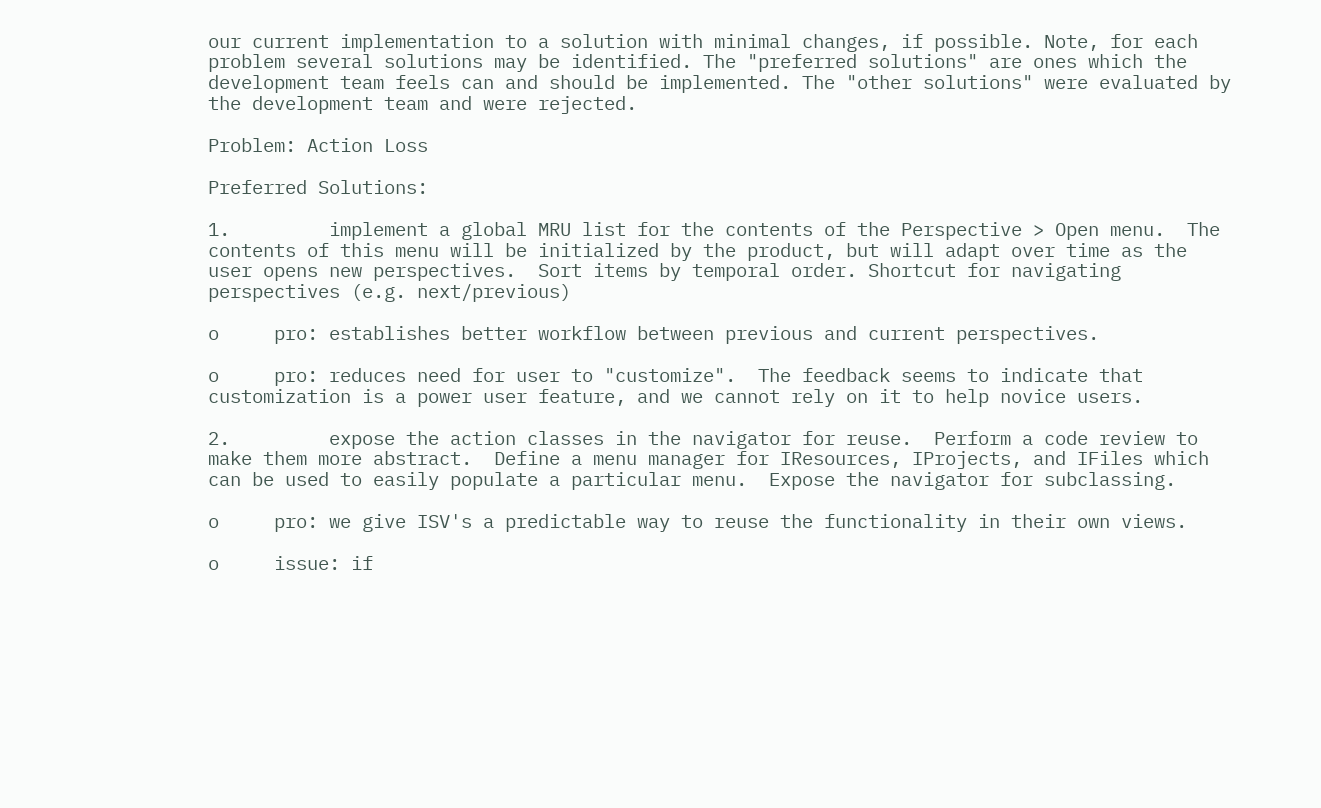our current implementation to a solution with minimal changes, if possible. Note, for each problem several solutions may be identified. The "preferred solutions" are ones which the development team feels can and should be implemented. The "other solutions" were evaluated by the development team and were rejected.

Problem: Action Loss

Preferred Solutions:

1.         implement a global MRU list for the contents of the Perspective > Open menu.  The contents of this menu will be initialized by the product, but will adapt over time as the user opens new perspectives.  Sort items by temporal order. Shortcut for navigating perspectives (e.g. next/previous)

o     pro: establishes better workflow between previous and current perspectives.

o     pro: reduces need for user to "customize".  The feedback seems to indicate that customization is a power user feature, and we cannot rely on it to help novice users.

2.         expose the action classes in the navigator for reuse.  Perform a code review to make them more abstract.  Define a menu manager for IResources, IProjects, and IFiles which can be used to easily populate a particular menu.  Expose the navigator for subclassing.

o     pro: we give ISV's a predictable way to reuse the functionality in their own views.

o     issue: if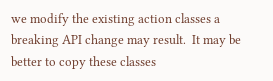we modify the existing action classes a breaking API change may result.  It may be better to copy these classes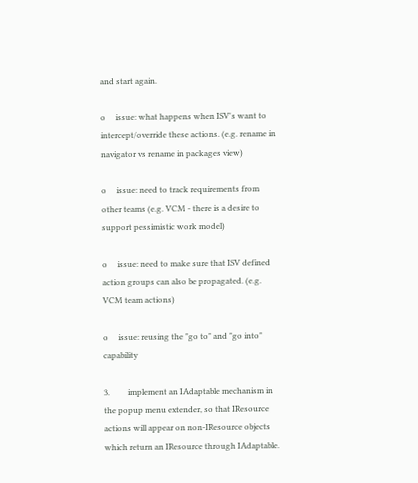and start again.

o     issue: what happens when ISV's want to intercept/override these actions. (e.g. rename in navigator vs rename in packages view)

o     issue: need to track requirements from other teams (e.g. VCM - there is a desire to support pessimistic work model)

o     issue: need to make sure that ISV defined action groups can also be propagated. (e.g. VCM team actions)

o     issue: reusing the "go to" and "go into" capability

3.         implement an IAdaptable mechanism in the popup menu extender, so that IResource actions will appear on non-IResource objects which return an IResource through IAdaptable.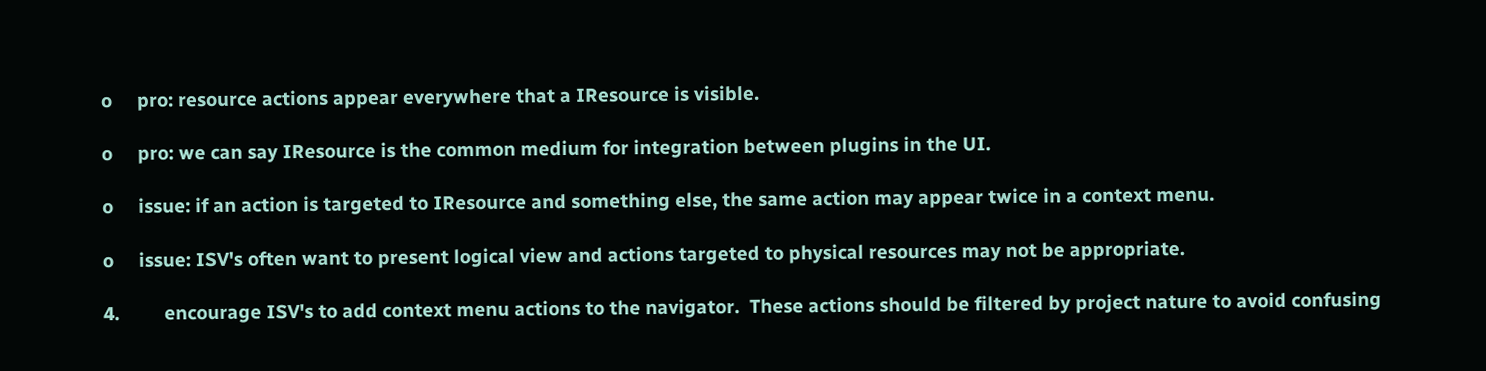o     pro: resource actions appear everywhere that a IResource is visible.

o     pro: we can say IResource is the common medium for integration between plugins in the UI.

o     issue: if an action is targeted to IResource and something else, the same action may appear twice in a context menu.

o     issue: ISV's often want to present logical view and actions targeted to physical resources may not be appropriate.

4.         encourage ISV's to add context menu actions to the navigator.  These actions should be filtered by project nature to avoid confusing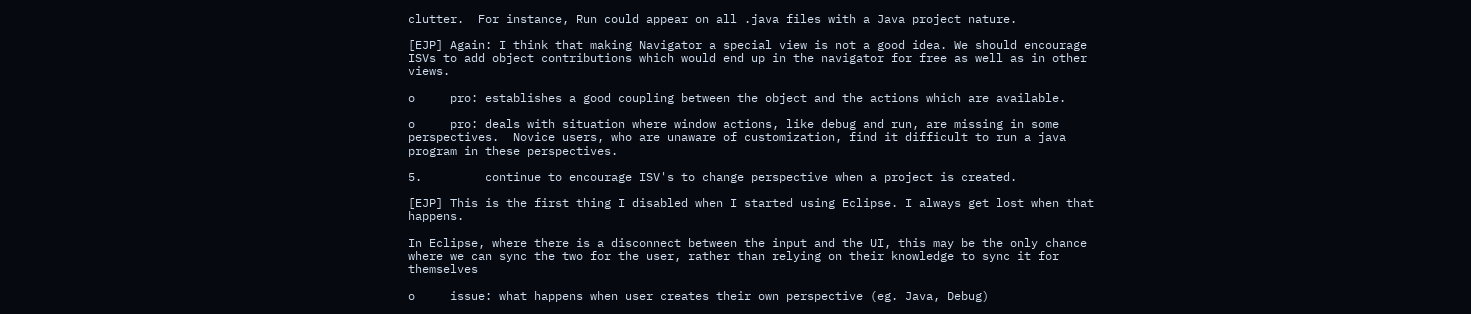clutter.  For instance, Run could appear on all .java files with a Java project nature.

[EJP] Again: I think that making Navigator a special view is not a good idea. We should encourage ISVs to add object contributions which would end up in the navigator for free as well as in other views.

o     pro: establishes a good coupling between the object and the actions which are available.

o     pro: deals with situation where window actions, like debug and run, are missing in some perspectives.  Novice users, who are unaware of customization, find it difficult to run a java program in these perspectives.

5.         continue to encourage ISV's to change perspective when a project is created.

[EJP] This is the first thing I disabled when I started using Eclipse. I always get lost when that happens.

In Eclipse, where there is a disconnect between the input and the UI, this may be the only chance where we can sync the two for the user, rather than relying on their knowledge to sync it for themselves

o     issue: what happens when user creates their own perspective (eg. Java, Debug)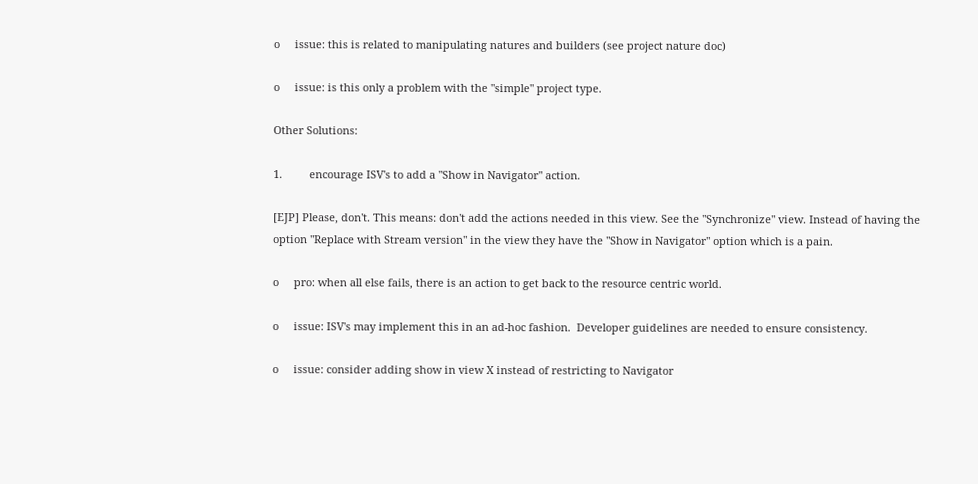o     issue: this is related to manipulating natures and builders (see project nature doc)

o     issue: is this only a problem with the "simple" project type.

Other Solutions:

1.         encourage ISV's to add a "Show in Navigator" action.

[EJP] Please, don't. This means: don't add the actions needed in this view. See the "Synchronize" view. Instead of having the option "Replace with Stream version" in the view they have the "Show in Navigator" option which is a pain.

o     pro: when all else fails, there is an action to get back to the resource centric world.

o     issue: ISV's may implement this in an ad-hoc fashion.  Developer guidelines are needed to ensure consistency.

o     issue: consider adding show in view X instead of restricting to Navigator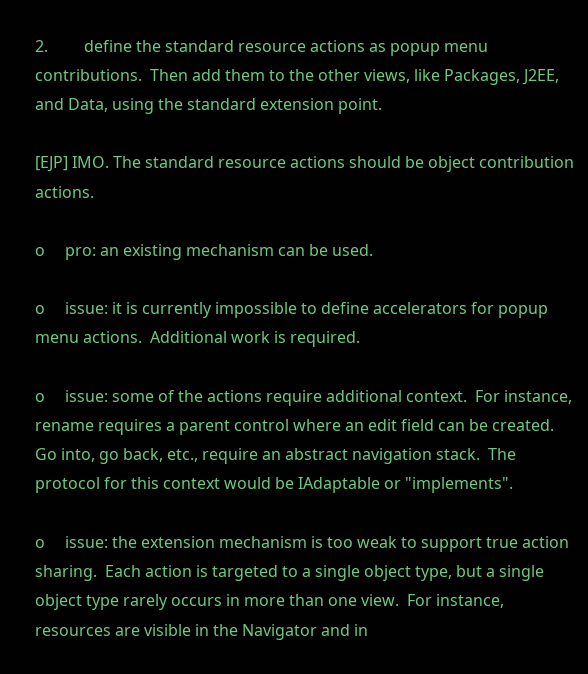2.         define the standard resource actions as popup menu contributions.  Then add them to the other views, like Packages, J2EE, and Data, using the standard extension point.

[EJP] IMO. The standard resource actions should be object contribution actions.

o     pro: an existing mechanism can be used.

o     issue: it is currently impossible to define accelerators for popup menu actions.  Additional work is required.

o     issue: some of the actions require additional context.  For instance, rename requires a parent control where an edit field can be created.  Go into, go back, etc., require an abstract navigation stack.  The protocol for this context would be IAdaptable or "implements".

o     issue: the extension mechanism is too weak to support true action sharing.  Each action is targeted to a single object type, but a single object type rarely occurs in more than one view.  For instance, resources are visible in the Navigator and in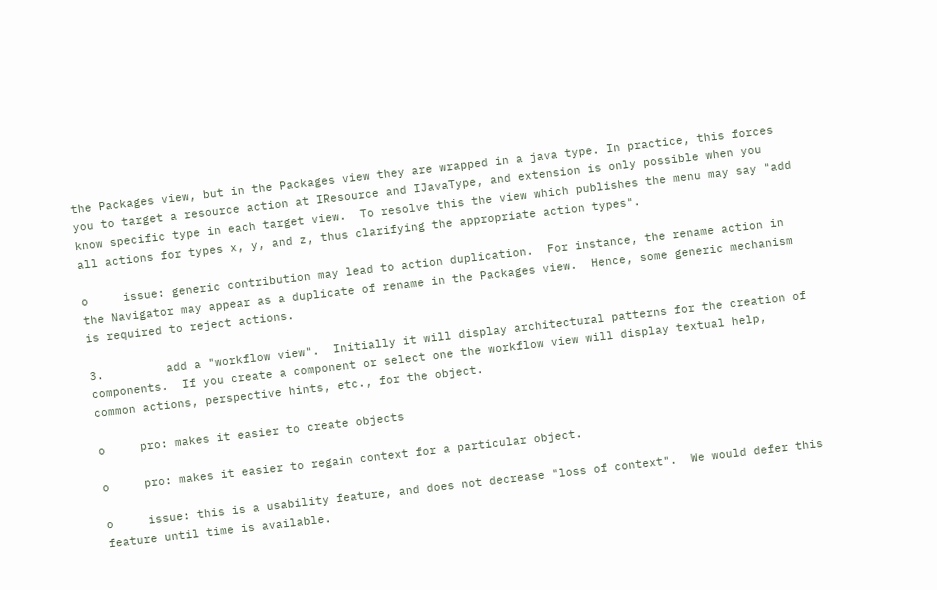the Packages view, but in the Packages view they are wrapped in a java type. In practice, this forces you to target a resource action at IResource and IJavaType, and extension is only possible when you know specific type in each target view.  To resolve this the view which publishes the menu may say "add all actions for types x, y, and z, thus clarifying the appropriate action types".

o     issue: generic contribution may lead to action duplication.  For instance, the rename action in the Navigator may appear as a duplicate of rename in the Packages view.  Hence, some generic mechanism is required to reject actions.

3.         add a "workflow view".  Initially it will display architectural patterns for the creation of components.  If you create a component or select one the workflow view will display textual help, common actions, perspective hints, etc., for the object.

o     pro: makes it easier to create objects

o     pro: makes it easier to regain context for a particular object.

o     issue: this is a usability feature, and does not decrease "loss of context".  We would defer this feature until time is available.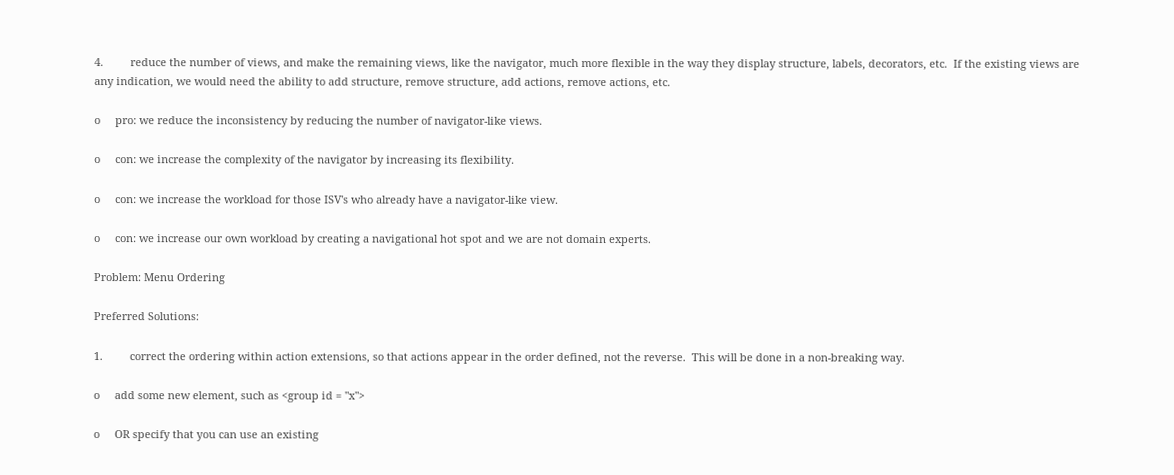4.         reduce the number of views, and make the remaining views, like the navigator, much more flexible in the way they display structure, labels, decorators, etc.  If the existing views are any indication, we would need the ability to add structure, remove structure, add actions, remove actions, etc.

o     pro: we reduce the inconsistency by reducing the number of navigator-like views.

o     con: we increase the complexity of the navigator by increasing its flexibility.

o     con: we increase the workload for those ISV's who already have a navigator-like view.

o     con: we increase our own workload by creating a navigational hot spot and we are not domain experts.

Problem: Menu Ordering

Preferred Solutions:

1.         correct the ordering within action extensions, so that actions appear in the order defined, not the reverse.  This will be done in a non-breaking way.

o     add some new element, such as <group id = "x">

o     OR specify that you can use an existing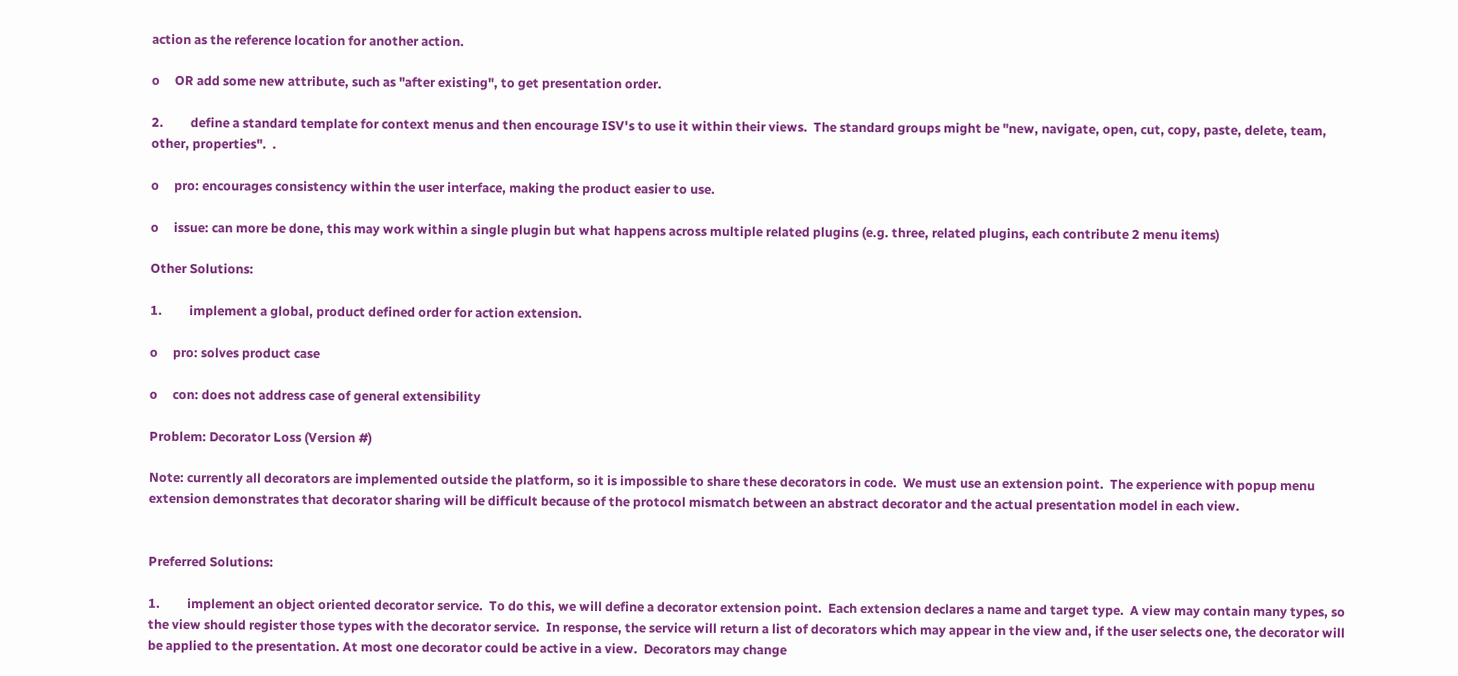action as the reference location for another action.

o     OR add some new attribute, such as "after existing", to get presentation order.

2.         define a standard template for context menus and then encourage ISV's to use it within their views.  The standard groups might be "new, navigate, open, cut, copy, paste, delete, team, other, properties".  .

o     pro: encourages consistency within the user interface, making the product easier to use.

o     issue: can more be done, this may work within a single plugin but what happens across multiple related plugins (e.g. three, related plugins, each contribute 2 menu items)

Other Solutions:

1.         implement a global, product defined order for action extension.

o     pro: solves product case

o     con: does not address case of general extensibility

Problem: Decorator Loss (Version #)

Note: currently all decorators are implemented outside the platform, so it is impossible to share these decorators in code.  We must use an extension point.  The experience with popup menu extension demonstrates that decorator sharing will be difficult because of the protocol mismatch between an abstract decorator and the actual presentation model in each view.


Preferred Solutions:

1.         implement an object oriented decorator service.  To do this, we will define a decorator extension point.  Each extension declares a name and target type.  A view may contain many types, so the view should register those types with the decorator service.  In response, the service will return a list of decorators which may appear in the view and, if the user selects one, the decorator will be applied to the presentation. At most one decorator could be active in a view.  Decorators may change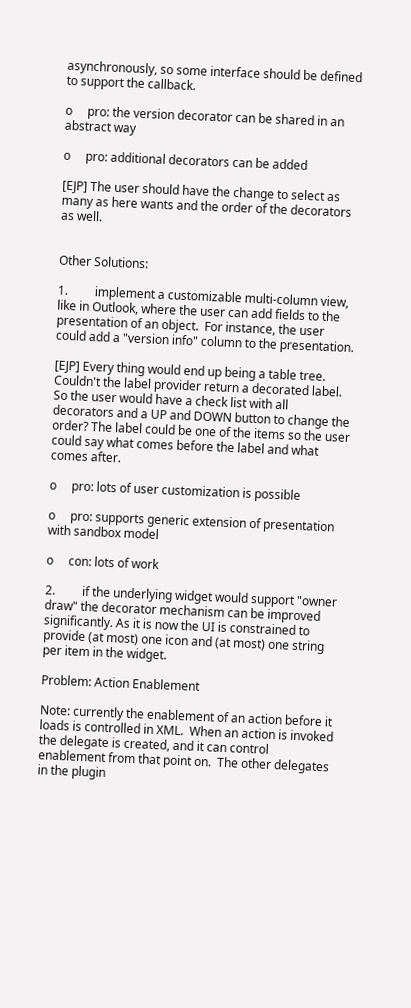asynchronously, so some interface should be defined to support the callback.

o     pro: the version decorator can be shared in an abstract way

o     pro: additional decorators can be added

[EJP] The user should have the change to select as many as here wants and the order of the decorators as well.


Other Solutions:

1.         implement a customizable multi-column view, like in Outlook, where the user can add fields to the presentation of an object.  For instance, the user could add a "version info" column to the presentation.

[EJP] Every thing would end up being a table tree. Couldn't the label provider return a decorated label. So the user would have a check list with all decorators and a UP and DOWN button to change the order? The label could be one of the items so the user could say what comes before the label and what comes after.

o     pro: lots of user customization is possible

o     pro: supports generic extension of presentation with sandbox model

o     con: lots of work

2.         if the underlying widget would support "owner draw" the decorator mechanism can be improved significantly. As it is now the UI is constrained to provide (at most) one icon and (at most) one string per item in the widget.

Problem: Action Enablement

Note: currently the enablement of an action before it loads is controlled in XML.  When an action is invoked the delegate is created, and it can control enablement from that point on.  The other delegates in the plugin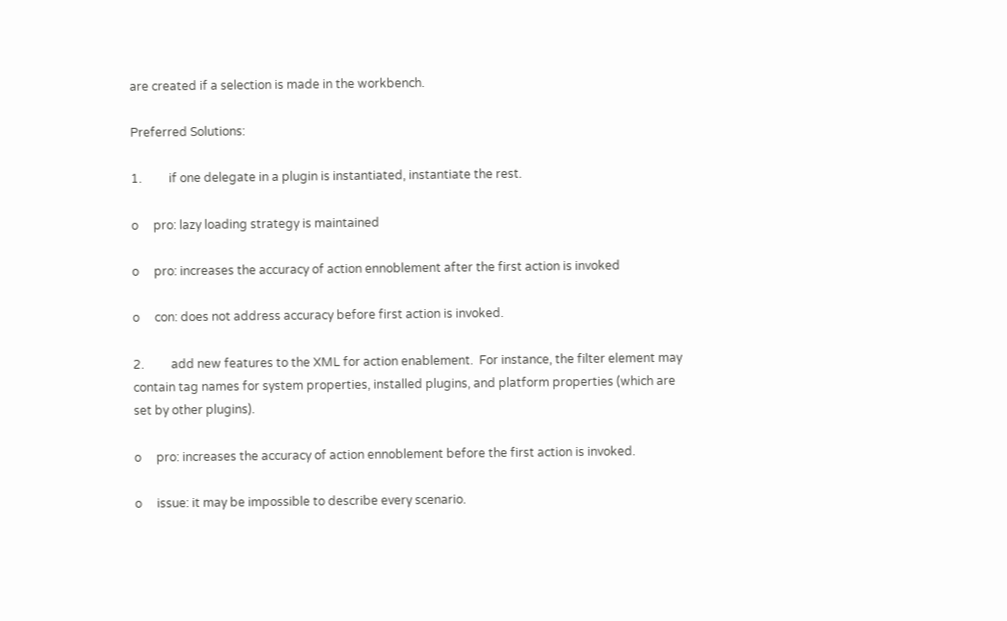are created if a selection is made in the workbench.

Preferred Solutions:

1.         if one delegate in a plugin is instantiated, instantiate the rest.

o     pro: lazy loading strategy is maintained

o     pro: increases the accuracy of action ennoblement after the first action is invoked

o     con: does not address accuracy before first action is invoked.

2.         add new features to the XML for action enablement.  For instance, the filter element may contain tag names for system properties, installed plugins, and platform properties (which are set by other plugins).

o     pro: increases the accuracy of action ennoblement before the first action is invoked.

o     issue: it may be impossible to describe every scenario.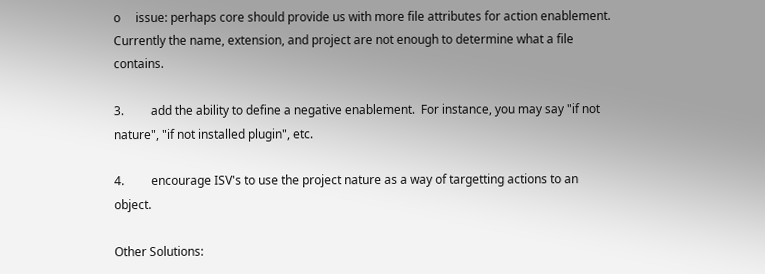o     issue: perhaps core should provide us with more file attributes for action enablement.  Currently the name, extension, and project are not enough to determine what a file contains.

3.         add the ability to define a negative enablement.  For instance, you may say "if not nature", "if not installed plugin", etc.

4.         encourage ISV's to use the project nature as a way of targetting actions to an object.

Other Solutions: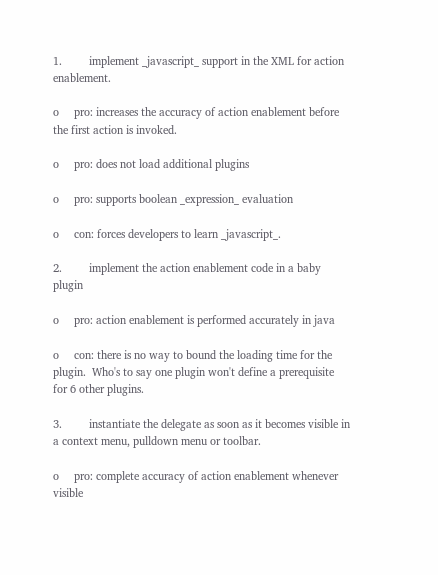1.         implement _javascript_ support in the XML for action enablement.

o     pro: increases the accuracy of action enablement before the first action is invoked.

o     pro: does not load additional plugins

o     pro: supports boolean _expression_ evaluation

o     con: forces developers to learn _javascript_.

2.         implement the action enablement code in a baby plugin

o     pro: action enablement is performed accurately in java

o     con: there is no way to bound the loading time for the plugin.  Who's to say one plugin won't define a prerequisite for 6 other plugins.

3.         instantiate the delegate as soon as it becomes visible in a context menu, pulldown menu or toolbar.

o     pro: complete accuracy of action enablement whenever visible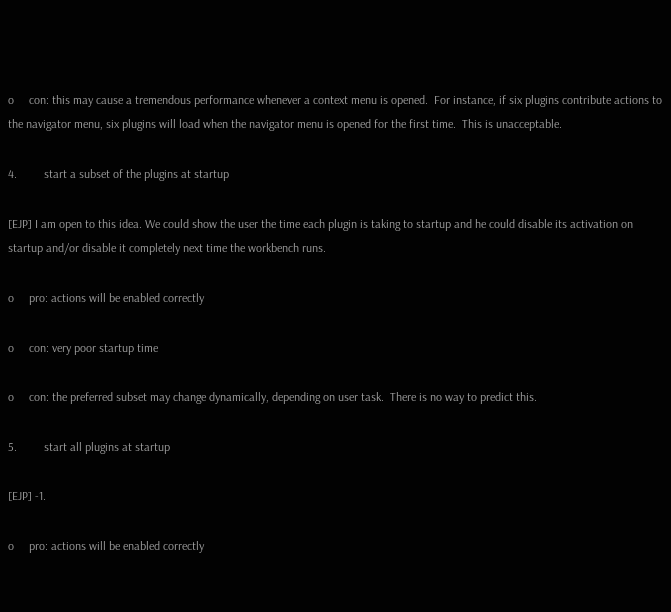o     con: this may cause a tremendous performance whenever a context menu is opened.  For instance, if six plugins contribute actions to the navigator menu, six plugins will load when the navigator menu is opened for the first time.  This is unacceptable.

4.         start a subset of the plugins at startup

[EJP] I am open to this idea. We could show the user the time each plugin is taking to startup and he could disable its activation on startup and/or disable it completely next time the workbench runs.

o     pro: actions will be enabled correctly

o     con: very poor startup time

o     con: the preferred subset may change dynamically, depending on user task.  There is no way to predict this.

5.         start all plugins at startup

[EJP] -1.

o     pro: actions will be enabled correctly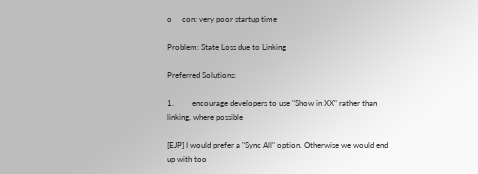o     con: very poor startup time

Problem: State Loss due to Linking

Preferred Solutions:

1.         encourage developers to use "Show in XX" rather than linking, where possible

[EJP] I would prefer a "Sync All" option. Otherwise we would end up with too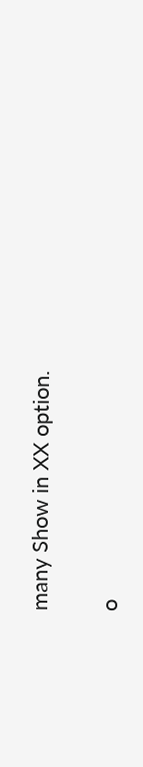many Show in XX option.

o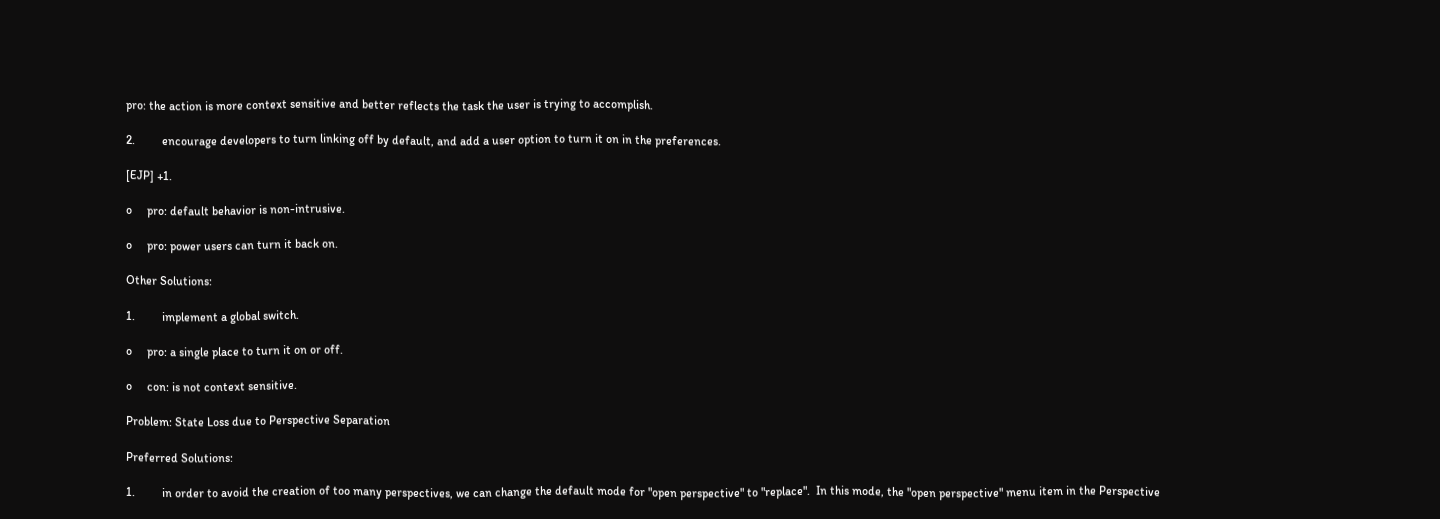pro: the action is more context sensitive and better reflects the task the user is trying to accomplish.

2.         encourage developers to turn linking off by default, and add a user option to turn it on in the preferences.

[EJP] +1.

o     pro: default behavior is non-intrusive.

o     pro: power users can turn it back on.

Other Solutions:

1.         implement a global switch.

o     pro: a single place to turn it on or off.

o     con: is not context sensitive.

Problem: State Loss due to Perspective Separation

Preferred Solutions:

1.         in order to avoid the creation of too many perspectives, we can change the default mode for "open perspective" to "replace".  In this mode, the "open perspective" menu item in the Perspective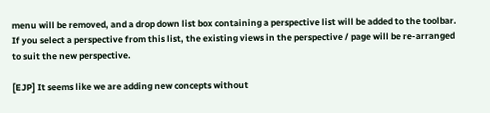menu will be removed, and a drop down list box containing a perspective list will be added to the toolbar.  If you select a perspective from this list, the existing views in the perspective / page will be re-arranged to suit the new perspective.

[EJP] It seems like we are adding new concepts without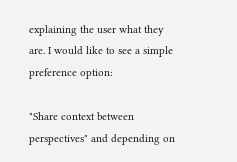explaining the user what they are. I would like to see a simple preference option:

"Share context between perspectives" and depending on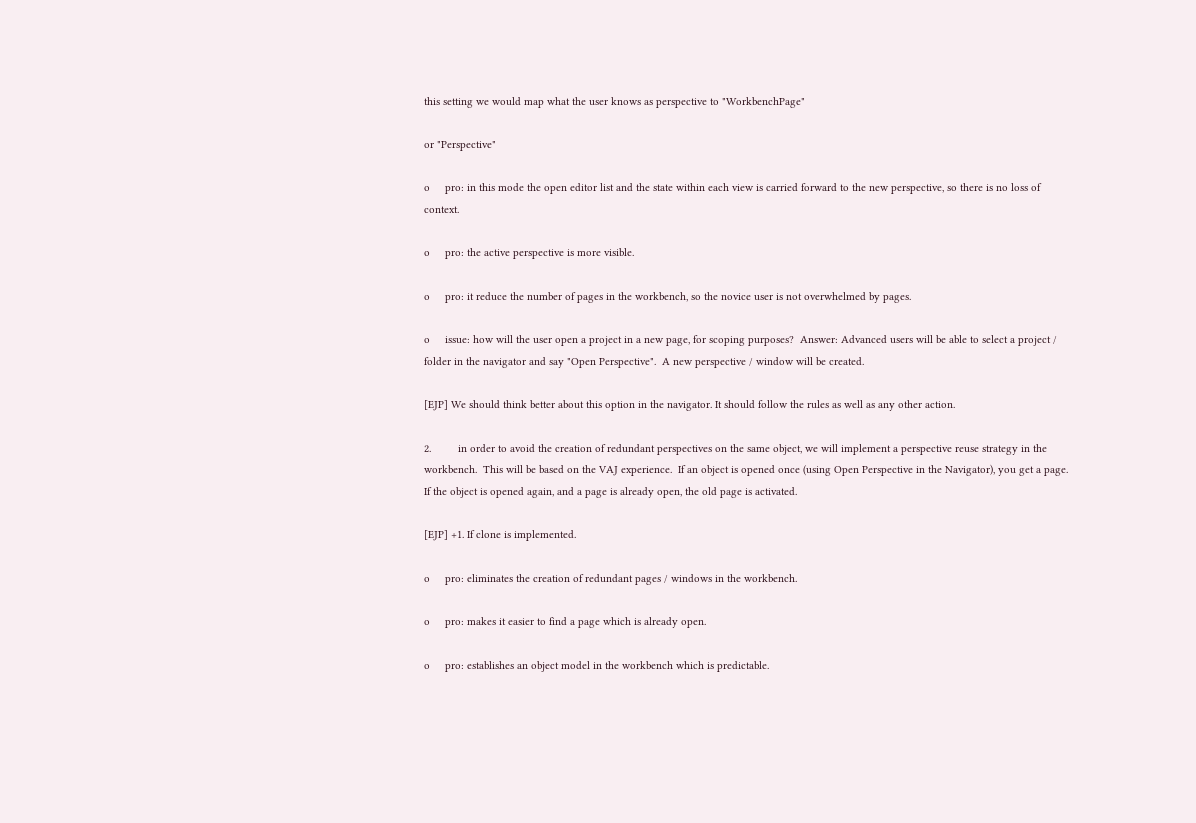this setting we would map what the user knows as perspective to "WorkbenchPage"

or "Perspective"

o     pro: in this mode the open editor list and the state within each view is carried forward to the new perspective, so there is no loss of context.

o     pro: the active perspective is more visible.

o     pro: it reduce the number of pages in the workbench, so the novice user is not overwhelmed by pages.

o     issue: how will the user open a project in a new page, for scoping purposes?  Answer: Advanced users will be able to select a project / folder in the navigator and say "Open Perspective".  A new perspective / window will be created.

[EJP] We should think better about this option in the navigator. It should follow the rules as well as any other action.

2.         in order to avoid the creation of redundant perspectives on the same object, we will implement a perspective reuse strategy in the workbench.  This will be based on the VAJ experience.  If an object is opened once (using Open Perspective in the Navigator), you get a page.  If the object is opened again, and a page is already open, the old page is activated.

[EJP] +1. If clone is implemented.

o     pro: eliminates the creation of redundant pages / windows in the workbench.

o     pro: makes it easier to find a page which is already open.

o     pro: establishes an object model in the workbench which is predictable.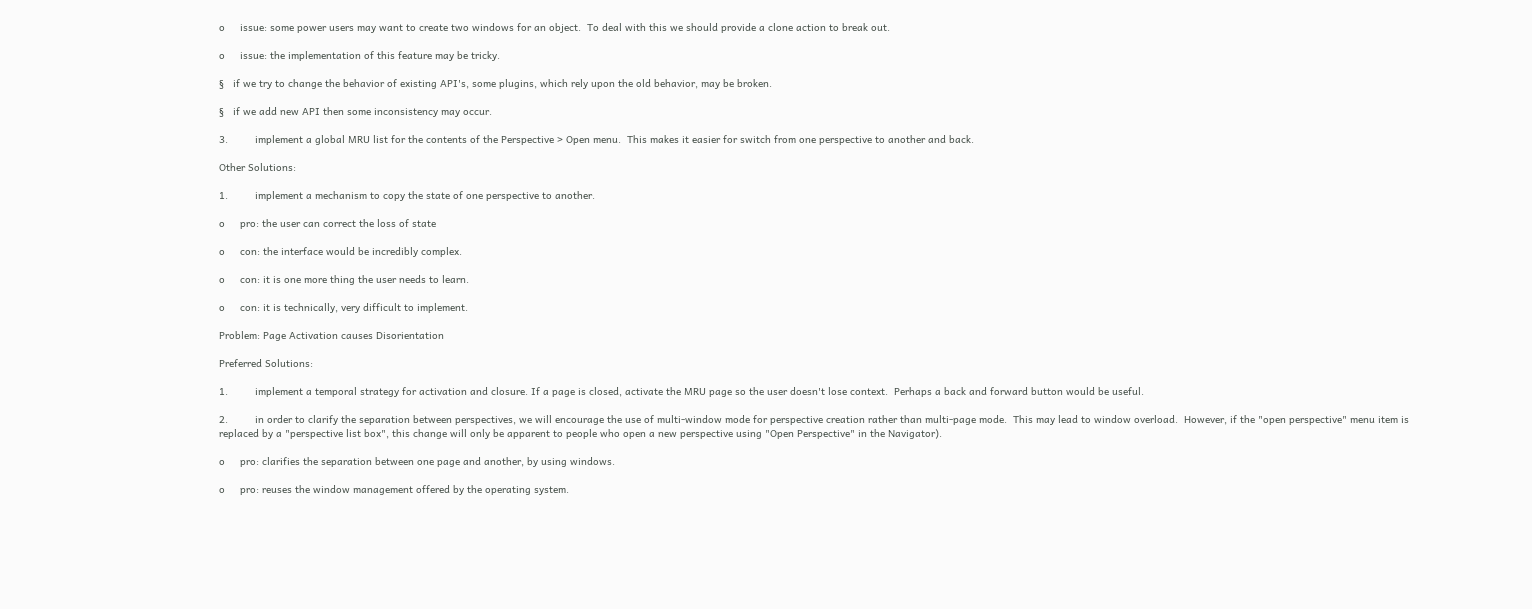o     issue: some power users may want to create two windows for an object.  To deal with this we should provide a clone action to break out.

o     issue: the implementation of this feature may be tricky.

§   if we try to change the behavior of existing API's, some plugins, which rely upon the old behavior, may be broken.

§   if we add new API then some inconsistency may occur.

3.         implement a global MRU list for the contents of the Perspective > Open menu.  This makes it easier for switch from one perspective to another and back.

Other Solutions:

1.         implement a mechanism to copy the state of one perspective to another.

o     pro: the user can correct the loss of state

o     con: the interface would be incredibly complex.

o     con: it is one more thing the user needs to learn.

o     con: it is technically, very difficult to implement.

Problem: Page Activation causes Disorientation

Preferred Solutions:

1.         implement a temporal strategy for activation and closure. If a page is closed, activate the MRU page so the user doesn't lose context.  Perhaps a back and forward button would be useful.

2.         in order to clarify the separation between perspectives, we will encourage the use of multi-window mode for perspective creation rather than multi-page mode.  This may lead to window overload.  However, if the "open perspective" menu item is replaced by a "perspective list box", this change will only be apparent to people who open a new perspective using "Open Perspective" in the Navigator).

o     pro: clarifies the separation between one page and another, by using windows.

o     pro: reuses the window management offered by the operating system.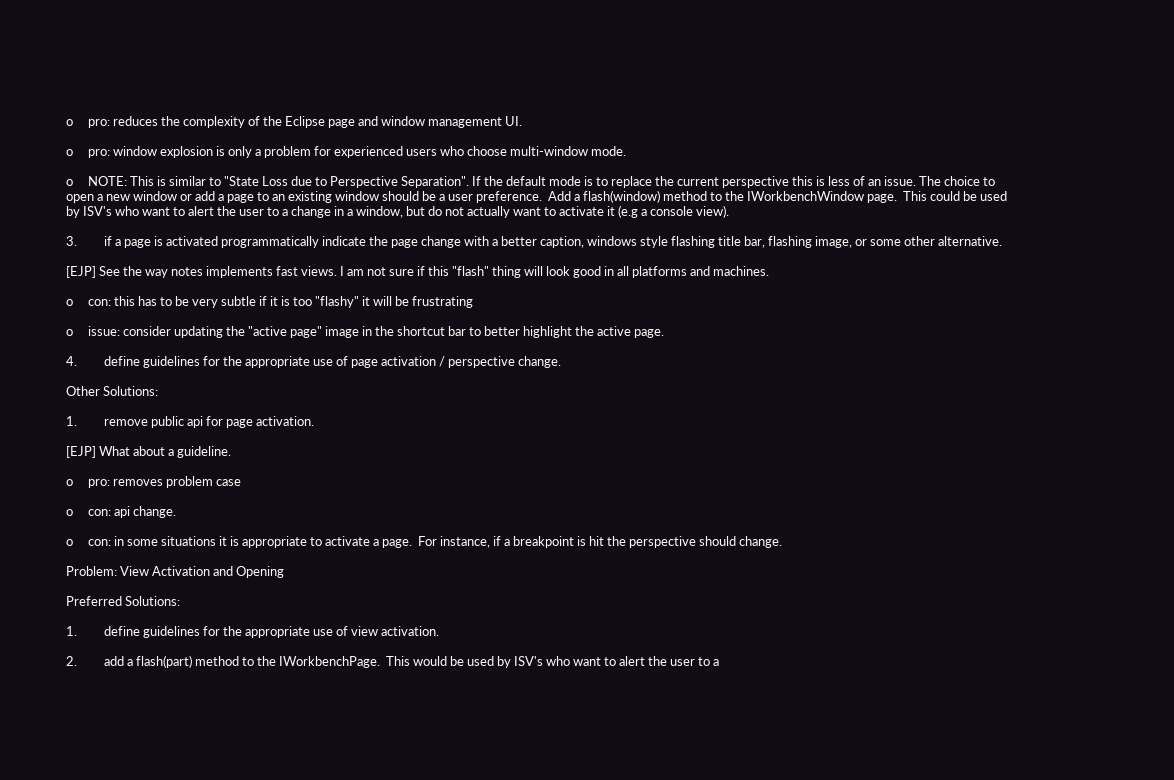o     pro: reduces the complexity of the Eclipse page and window management UI.

o     pro: window explosion is only a problem for experienced users who choose multi-window mode.

o     NOTE: This is similar to "State Loss due to Perspective Separation". If the default mode is to replace the current perspective this is less of an issue. The choice to open a new window or add a page to an existing window should be a user preference.  Add a flash(window) method to the IWorkbenchWindow page.  This could be used by ISV's who want to alert the user to a change in a window, but do not actually want to activate it (e.g a console view).

3.         if a page is activated programmatically indicate the page change with a better caption, windows style flashing title bar, flashing image, or some other alternative.

[EJP] See the way notes implements fast views. I am not sure if this "flash" thing will look good in all platforms and machines.

o     con: this has to be very subtle if it is too "flashy" it will be frustrating

o     issue: consider updating the "active page" image in the shortcut bar to better highlight the active page.

4.         define guidelines for the appropriate use of page activation / perspective change.

Other Solutions:

1.         remove public api for page activation.

[EJP] What about a guideline.

o     pro: removes problem case

o     con: api change.

o     con: in some situations it is appropriate to activate a page.  For instance, if a breakpoint is hit the perspective should change.

Problem: View Activation and Opening

Preferred Solutions:

1.         define guidelines for the appropriate use of view activation.

2.         add a flash(part) method to the IWorkbenchPage.  This would be used by ISV's who want to alert the user to a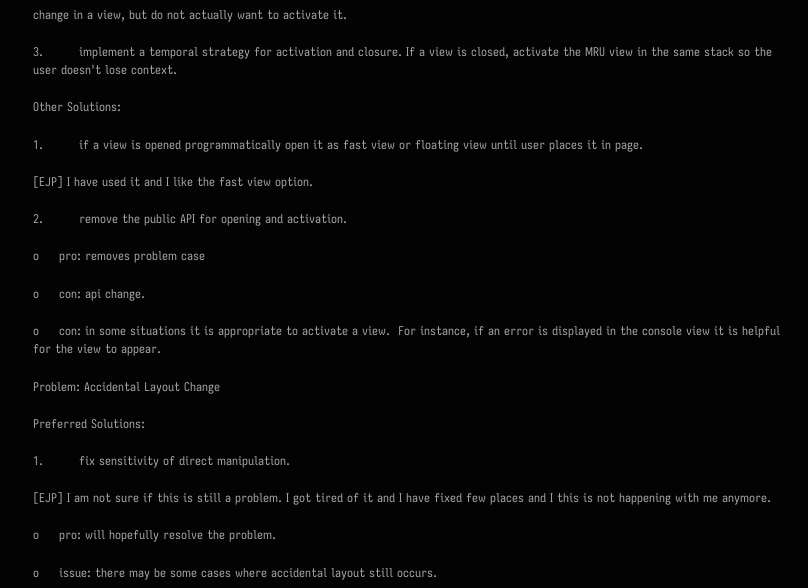change in a view, but do not actually want to activate it.

3.         implement a temporal strategy for activation and closure. If a view is closed, activate the MRU view in the same stack so the user doesn't lose context.

Other Solutions:

1.         if a view is opened programmatically open it as fast view or floating view until user places it in page.

[EJP] I have used it and I like the fast view option.

2.         remove the public API for opening and activation.

o     pro: removes problem case

o     con: api change.

o     con: in some situations it is appropriate to activate a view.  For instance, if an error is displayed in the console view it is helpful for the view to appear.

Problem: Accidental Layout Change

Preferred Solutions:

1.         fix sensitivity of direct manipulation.

[EJP] I am not sure if this is still a problem. I got tired of it and I have fixed few places and I this is not happening with me anymore.

o     pro: will hopefully resolve the problem.

o     issue: there may be some cases where accidental layout still occurs.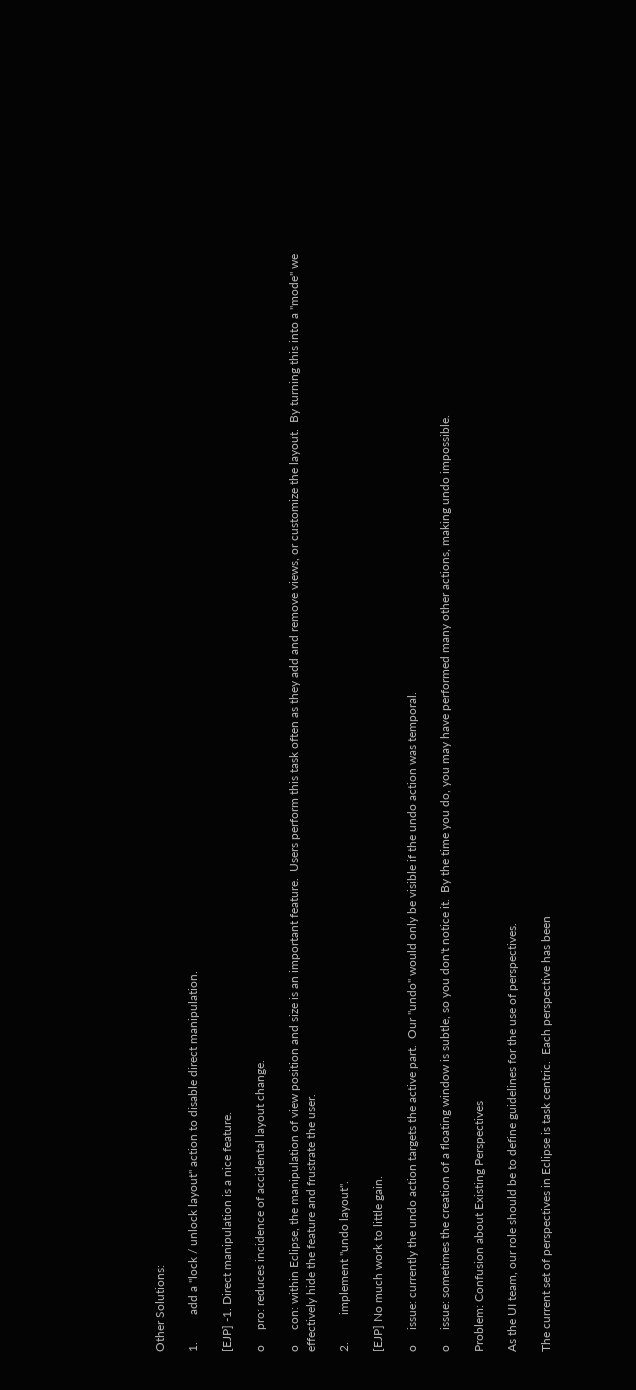Other Solutions:

1.         add a "lock / unlock layout" action to disable direct manipulation.

[EJP] -1. Direct manipulation is a nice feature.

o     pro: reduces incidence of accidental layout change.

o     con: within Eclipse, the manipulation of view position and size is an important feature.  Users perform this task often as they add and remove views, or customize the layout.  By turning this into a "mode" we effectively hide the feature and frustrate the user.

2.         implement "undo layout".

[EJP] No much work to little gain.

o     issue: currently the undo action targets the active part.  Our "undo" would only be visible if the undo action was temporal.

o     issue: sometimes the creation of a floating window is subtle, so you don't notice it.  By the time you do, you may have performed many other actions, making undo impossible.

Problem: Confusion about Existing Perspectives

As the UI team, our role should be to define guidelines for the use of perspectives.

The current set of perspectives in Eclipse is task centric.  Each perspective has been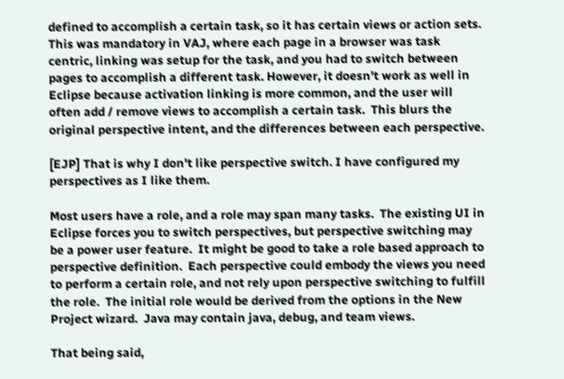defined to accomplish a certain task, so it has certain views or action sets.  This was mandatory in VAJ, where each page in a browser was task centric, linking was setup for the task, and you had to switch between pages to accomplish a different task. However, it doesn't work as well in Eclipse because activation linking is more common, and the user will often add / remove views to accomplish a certain task.  This blurs the original perspective intent, and the differences between each perspective.

[EJP] That is why I don't like perspective switch. I have configured my perspectives as I like them.

Most users have a role, and a role may span many tasks.  The existing UI in Eclipse forces you to switch perspectives, but perspective switching may be a power user feature.  It might be good to take a role based approach to perspective definition.  Each perspective could embody the views you need to perform a certain role, and not rely upon perspective switching to fulfill the role.  The initial role would be derived from the options in the New Project wizard.  Java may contain java, debug, and team views.

That being said,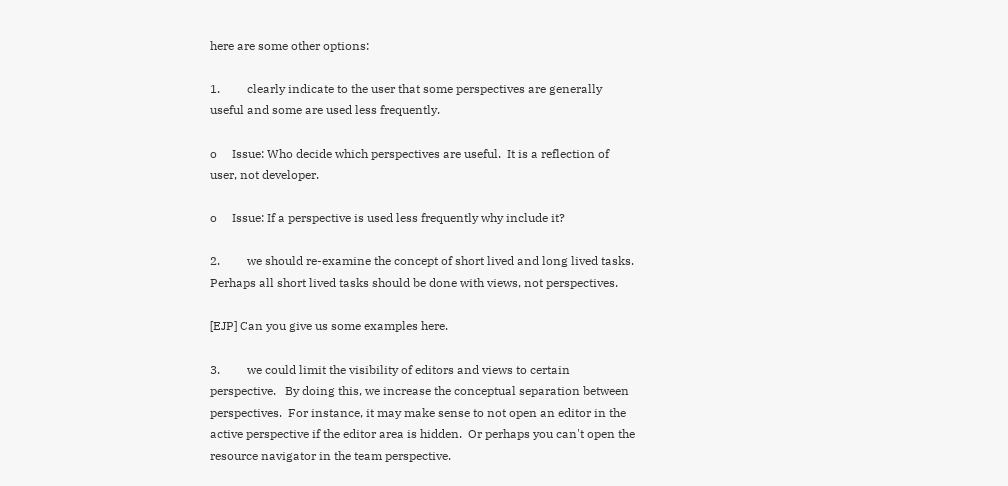here are some other options:

1.         clearly indicate to the user that some perspectives are generally useful and some are used less frequently.

o     Issue: Who decide which perspectives are useful.  It is a reflection of user, not developer.

o     Issue: If a perspective is used less frequently why include it?

2.         we should re-examine the concept of short lived and long lived tasks.  Perhaps all short lived tasks should be done with views, not perspectives.

[EJP] Can you give us some examples here.

3.         we could limit the visibility of editors and views to certain perspective.   By doing this, we increase the conceptual separation between perspectives.  For instance, it may make sense to not open an editor in the active perspective if the editor area is hidden.  Or perhaps you can't open the resource navigator in the team perspective.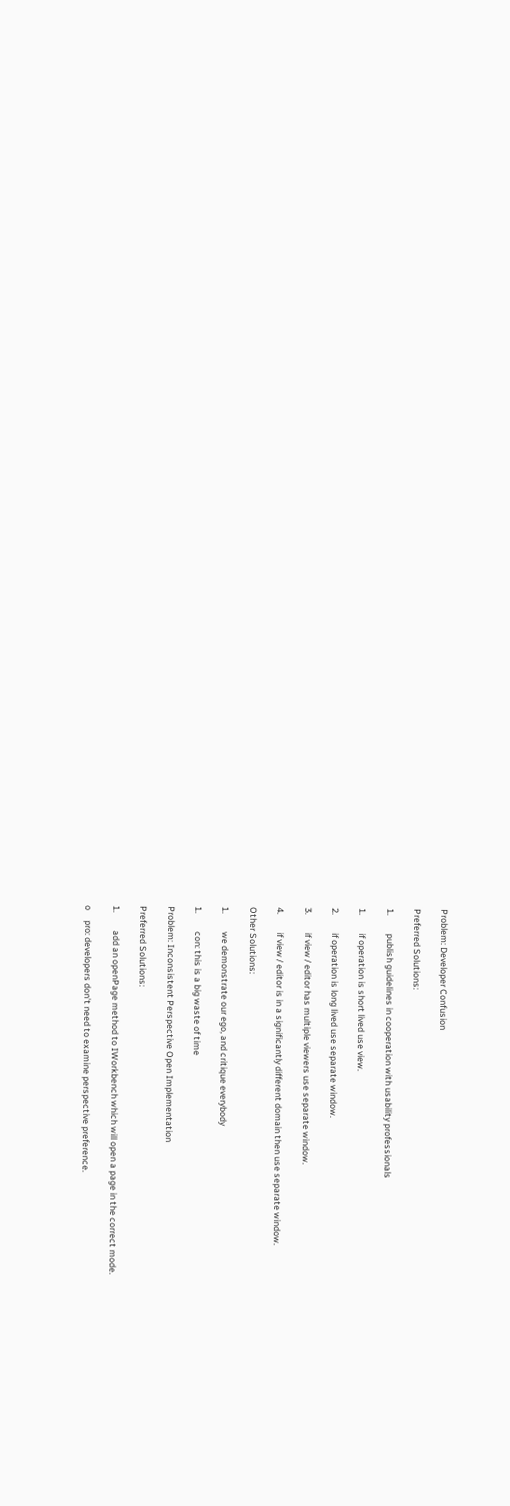Problem: Developer Confusion

Preferred Solutions:

1.         publish guidelines in cooperation with usability professionals

1.         if operation is short lived use view.

2.         if operation is long lived use separate window.

3.         if view / editor has multiple viewers use separate window.

4.         if view / editor is in a significantly different domain then use separate window.

Other Solutions:

1.         we demonstrate our ego, and critique everybody

1.         con: this is a big waste of time

Problem: Inconsistent Perspective Open Implementation

Preferred Solutions:

1.         add an openPage method to IWorkbench which will open a page in the correct mode.

o     pro: developers don't need to examine perspective preference.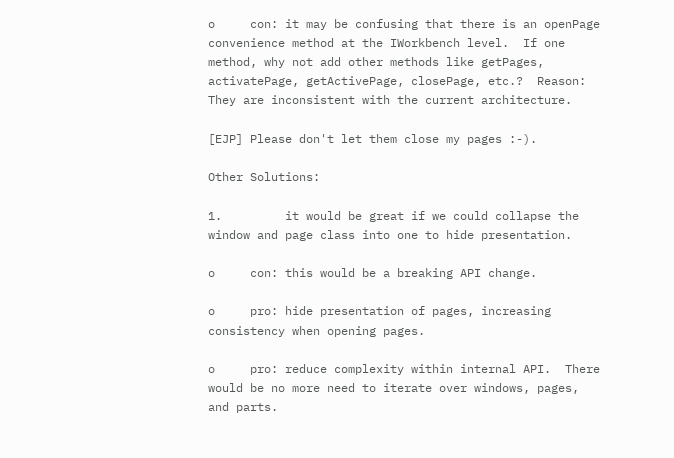o     con: it may be confusing that there is an openPage convenience method at the IWorkbench level.  If one method, why not add other methods like getPages, activatePage, getActivePage, closePage, etc.?  Reason: They are inconsistent with the current architecture.

[EJP] Please don't let them close my pages :-).

Other Solutions:

1.         it would be great if we could collapse the window and page class into one to hide presentation.

o     con: this would be a breaking API change.

o     pro: hide presentation of pages, increasing consistency when opening pages.

o     pro: reduce complexity within internal API.  There would be no more need to iterate over windows, pages, and parts.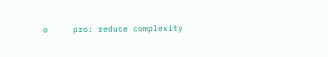o     pro: reduce complexity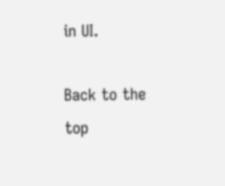in UI.

Back to the top